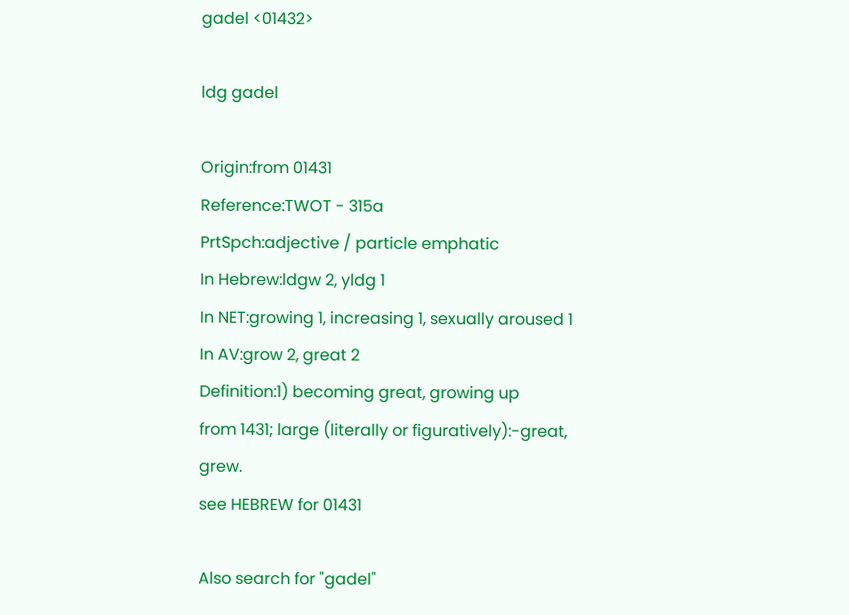gadel <01432>

ldg gadel

Origin:from 01431
Reference:TWOT - 315a
PrtSpch:adjective / particle emphatic
In Hebrew:ldgw 2, yldg 1
In NET:growing 1, increasing 1, sexually aroused 1
In AV:grow 2, great 2
Definition:1) becoming great, growing up
from 1431; large (literally or figuratively):-great, grew.
see HEBREW for 01431

Also search for "gadel"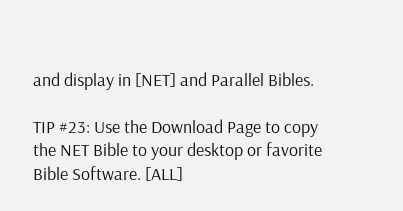and display in [NET] and Parallel Bibles.

TIP #23: Use the Download Page to copy the NET Bible to your desktop or favorite Bible Software. [ALL]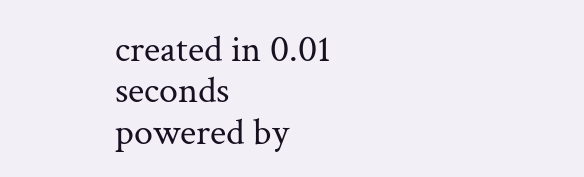created in 0.01 seconds
powered by